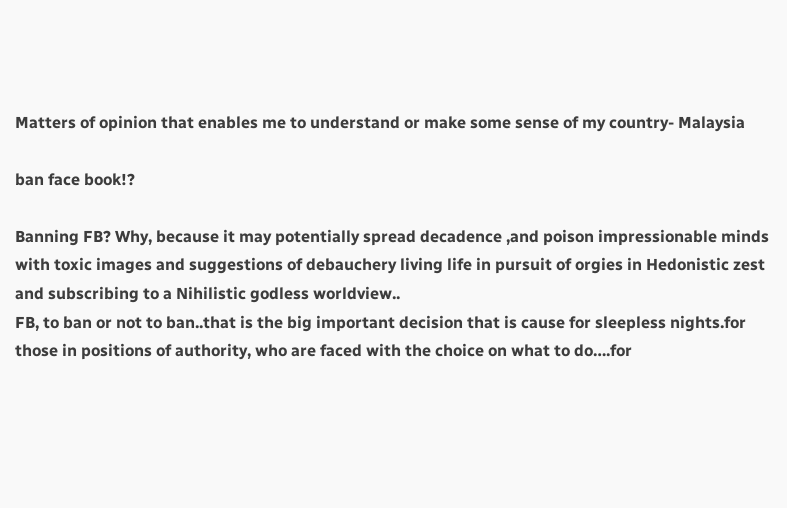Matters of opinion that enables me to understand or make some sense of my country- Malaysia

ban face book!?

Banning FB? Why, because it may potentially spread decadence ,and poison impressionable minds with toxic images and suggestions of debauchery living life in pursuit of orgies in Hedonistic zest and subscribing to a Nihilistic godless worldview..
FB, to ban or not to ban..that is the big important decision that is cause for sleepless nights.for those in positions of authority, who are faced with the choice on what to do….for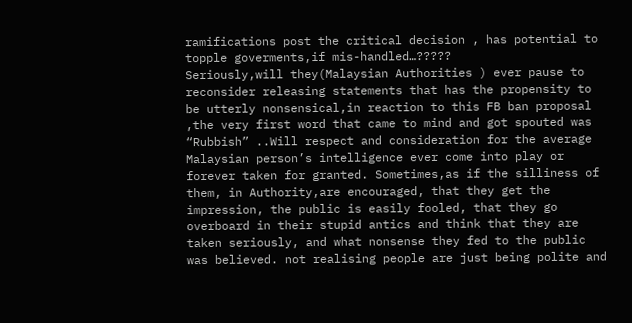ramifications post the critical decision , has potential to topple goverments,if mis-handled…?????
Seriously,will they(Malaysian Authorities ) ever pause to reconsider releasing statements that has the propensity to be utterly nonsensical,in reaction to this FB ban proposal ,the very first word that came to mind and got spouted was “Rubbish” ..Will respect and consideration for the average Malaysian person’s intelligence ever come into play or forever taken for granted. Sometimes,as if the silliness of them, in Authority,are encouraged, that they get the impression, the public is easily fooled, that they go overboard in their stupid antics and think that they are taken seriously, and what nonsense they fed to the public was believed. not realising people are just being polite and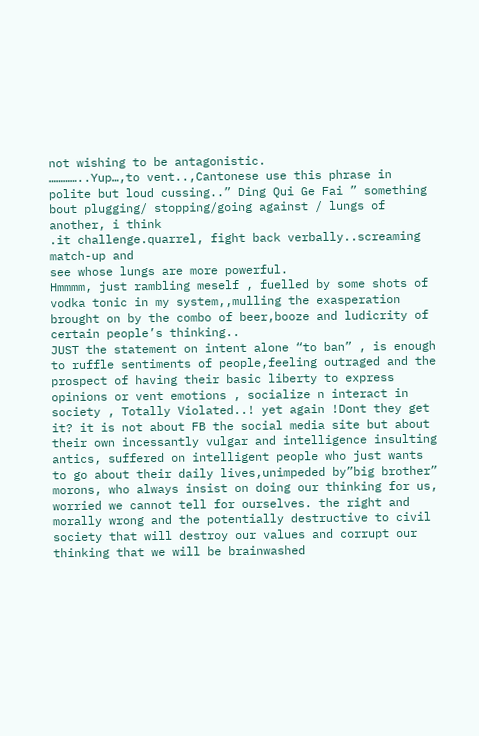not wishing to be antagonistic.
…………..Yup…,to vent..,Cantonese use this phrase in polite but loud cussing..” Ding Qui Ge Fai ” something bout plugging/ stopping/going against / lungs of another, i think
.it challenge.quarrel, fight back verbally..screaming match-up and
see whose lungs are more powerful.
Hmmmm, just rambling meself , fuelled by some shots of vodka tonic in my system,,mulling the exasperation brought on by the combo of beer,booze and ludicrity of certain people’s thinking..
JUST the statement on intent alone “to ban” , is enough to ruffle sentiments of people,feeling outraged and the prospect of having their basic liberty to express opinions or vent emotions , socialize n interact in society , Totally Violated..! yet again !Dont they get it? it is not about FB the social media site but about their own incessantly vulgar and intelligence insulting antics, suffered on intelligent people who just wants to go about their daily lives,unimpeded by”big brother” morons, who always insist on doing our thinking for us, worried we cannot tell for ourselves. the right and morally wrong and the potentially destructive to civil society that will destroy our values and corrupt our thinking that we will be brainwashed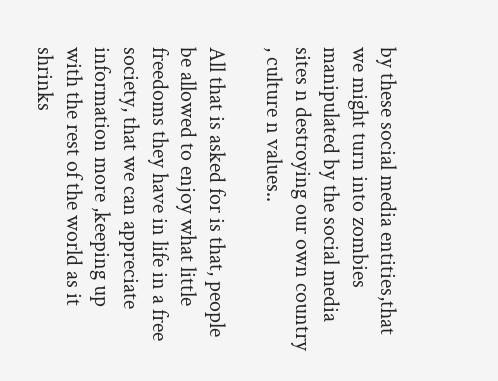by these social media entities,that we might turn into zombies manipulated by the social media sites n destroying our own country , culture n values..

All that is asked for is that, people be allowed to enjoy what little freedoms they have in life in a free society, that we can appreciate information more ,keeping up with the rest of the world as it shrinks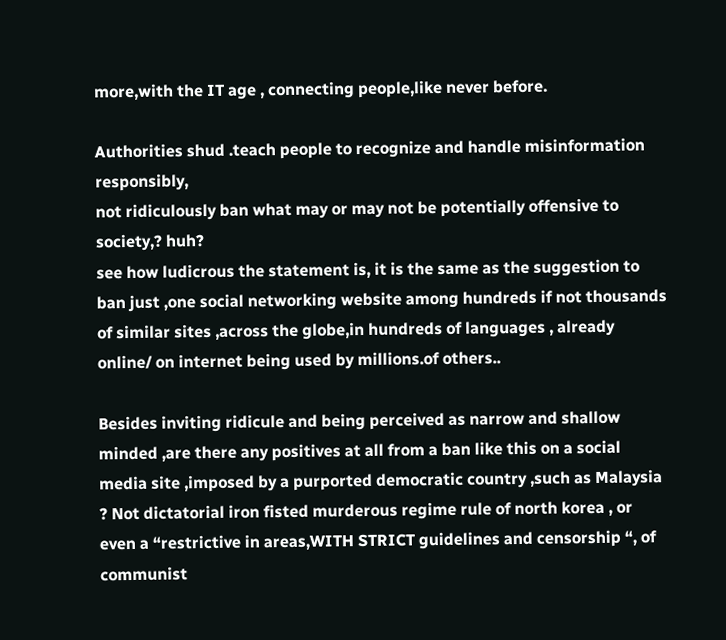more,with the IT age , connecting people,like never before.

Authorities shud .teach people to recognize and handle misinformation responsibly,
not ridiculously ban what may or may not be potentially offensive to society,? huh?
see how ludicrous the statement is, it is the same as the suggestion to ban just ,one social networking website among hundreds if not thousands of similar sites ,across the globe,in hundreds of languages , already online/ on internet being used by millions.of others..

Besides inviting ridicule and being perceived as narrow and shallow minded ,are there any positives at all from a ban like this on a social media site ,imposed by a purported democratic country ,such as Malaysia ? Not dictatorial iron fisted murderous regime rule of north korea , or even a “restrictive in areas,WITH STRICT guidelines and censorship “, of communist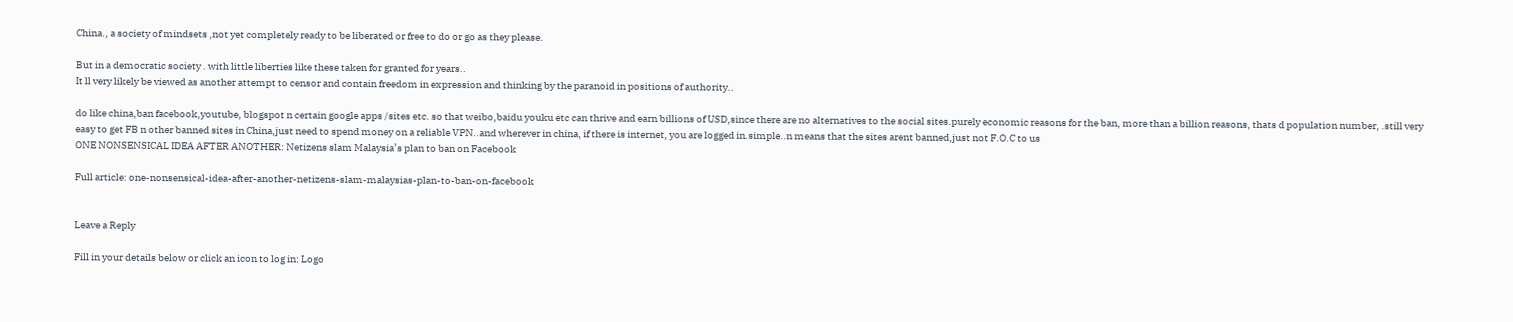China., a society of mindsets ,not yet completely ready to be liberated or free to do or go as they please.

But in a democratic society . with little liberties like these taken for granted for years..
It ll very likely be viewed as another attempt to censor and contain freedom in expression and thinking by the paranoid in positions of authority..

do like china,ban facebook,youtube, blogspot n certain google apps /sites etc. so that weibo,baidu youku etc can thrive and earn billions of USD,since there are no alternatives to the social sites.purely economic reasons for the ban, more than a billion reasons, thats d population number, .still very easy to get FB n other banned sites in China,just need to spend money on a reliable VPN..and wherever in china, if there is internet, you are logged in.simple..n means that the sites arent banned,just not F.O.C to us
ONE NONSENSICAL IDEA AFTER ANOTHER: Netizens slam Malaysia’s plan to ban on Facebook

Full article: one-nonsensical-idea-after-another-netizens-slam-malaysias-plan-to-ban-on-facebook


Leave a Reply

Fill in your details below or click an icon to log in: Logo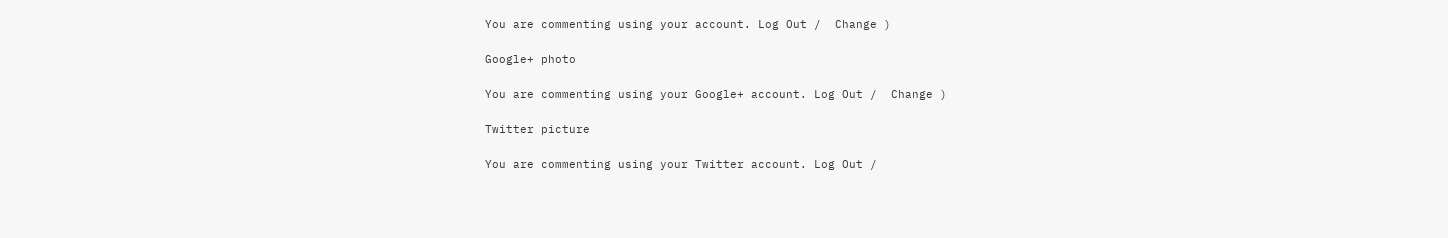You are commenting using your account. Log Out /  Change )

Google+ photo

You are commenting using your Google+ account. Log Out /  Change )

Twitter picture

You are commenting using your Twitter account. Log Out /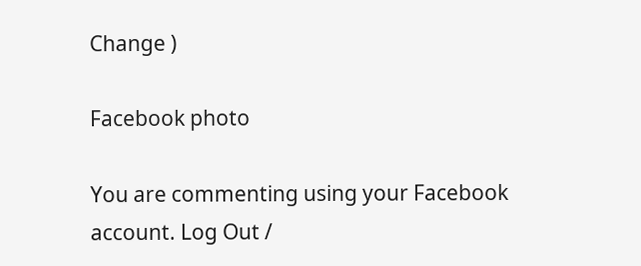Change )

Facebook photo

You are commenting using your Facebook account. Log Out /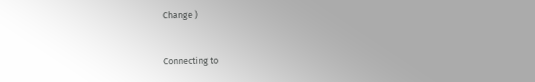Change )


Connecting to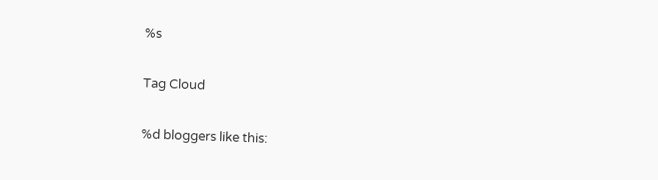%s

Tag Cloud

%d bloggers like this: